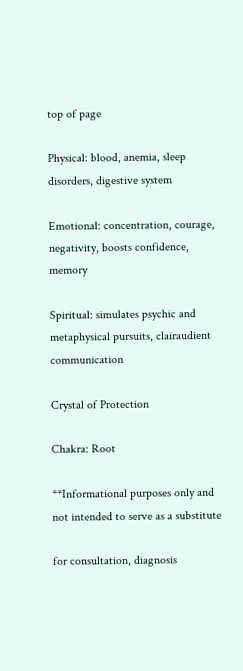top of page

Physical: blood, anemia, sleep disorders, digestive system

Emotional: concentration, courage, negativity, boosts confidence, memory

Spiritual: simulates psychic and metaphysical pursuits, clairaudient communication

Crystal of Protection

Chakra: Root

**Informational purposes only and not intended to serve as a substitute

for consultation, diagnosis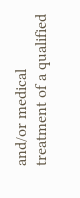and/or medical treatment of a qualified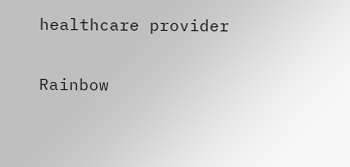healthcare provider

Rainbow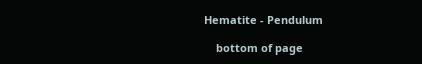Hematite - Pendulum

    bottom of page